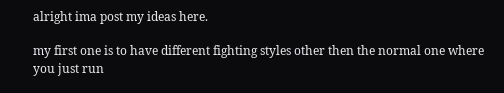alright ima post my ideas here.

my first one is to have different fighting styles other then the normal one where you just run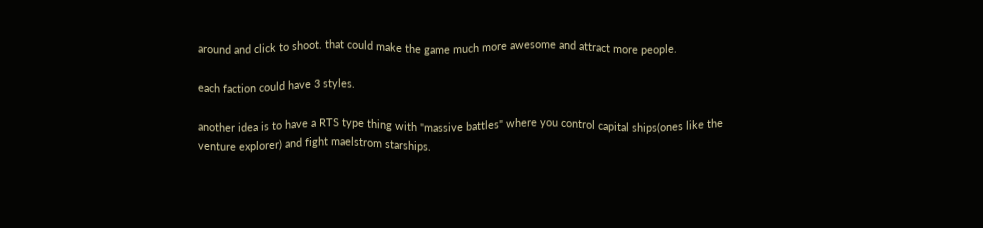around and click to shoot. that could make the game much more awesome and attract more people.

each faction could have 3 styles.

another idea is to have a RTS type thing with "massive battles" where you control capital ships(ones like the venture explorer) and fight maelstrom starships.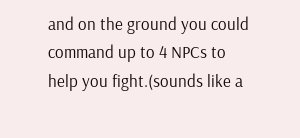and on the ground you could command up to 4 NPCs to help you fight.(sounds like a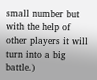small number but with the help of other players it will turn into a big battle.)